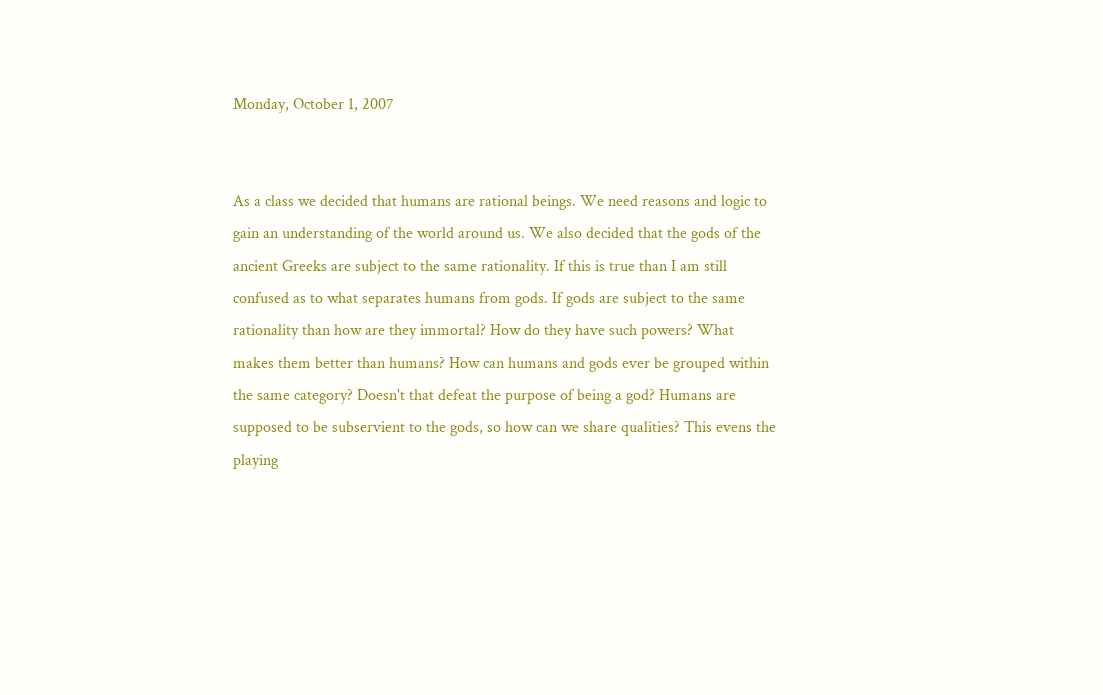Monday, October 1, 2007


As a class we decided that humans are rational beings. We need reasons and logic to gain an understanding of the world around us. We also decided that the gods of the ancient Greeks are subject to the same rationality. If this is true than I am still confused as to what separates humans from gods. If gods are subject to the same rationality than how are they immortal? How do they have such powers? What makes them better than humans? How can humans and gods ever be grouped within the same category? Doesn't that defeat the purpose of being a god? Humans are supposed to be subservient to the gods, so how can we share qualities? This evens the playing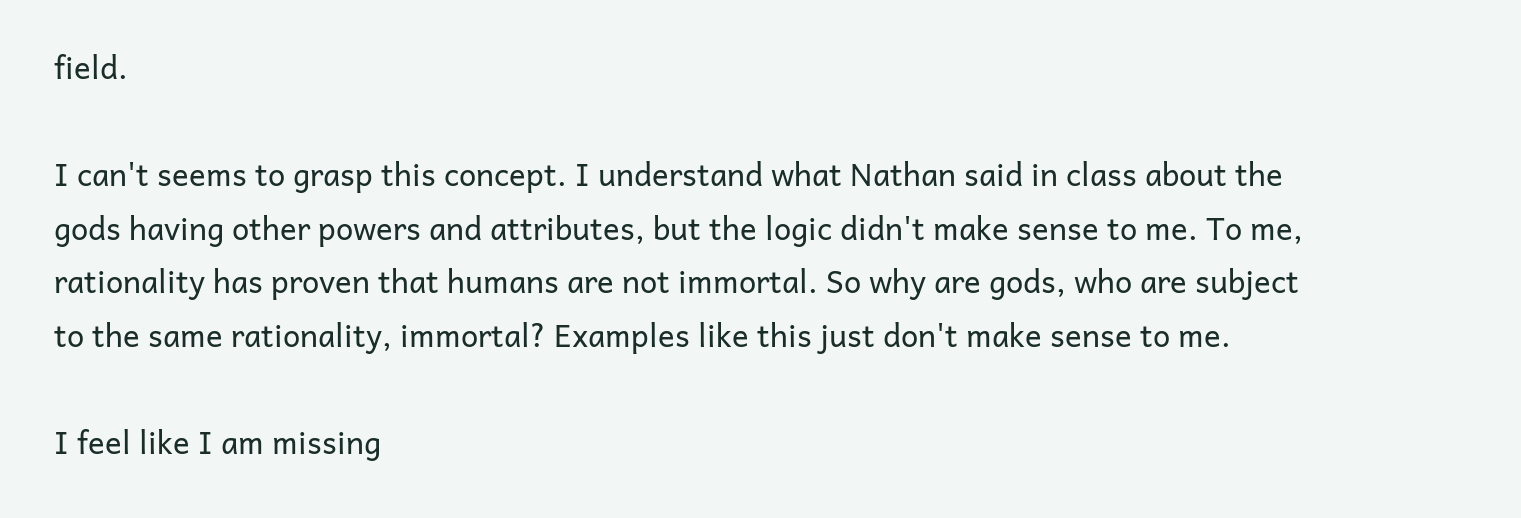field.

I can't seems to grasp this concept. I understand what Nathan said in class about the gods having other powers and attributes, but the logic didn't make sense to me. To me, rationality has proven that humans are not immortal. So why are gods, who are subject to the same rationality, immortal? Examples like this just don't make sense to me.

I feel like I am missing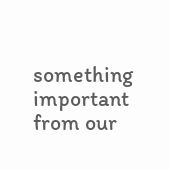something important from our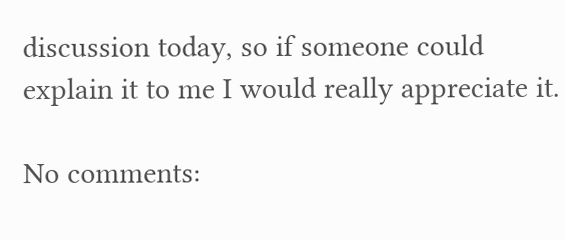discussion today, so if someone could explain it to me I would really appreciate it.

No comments: